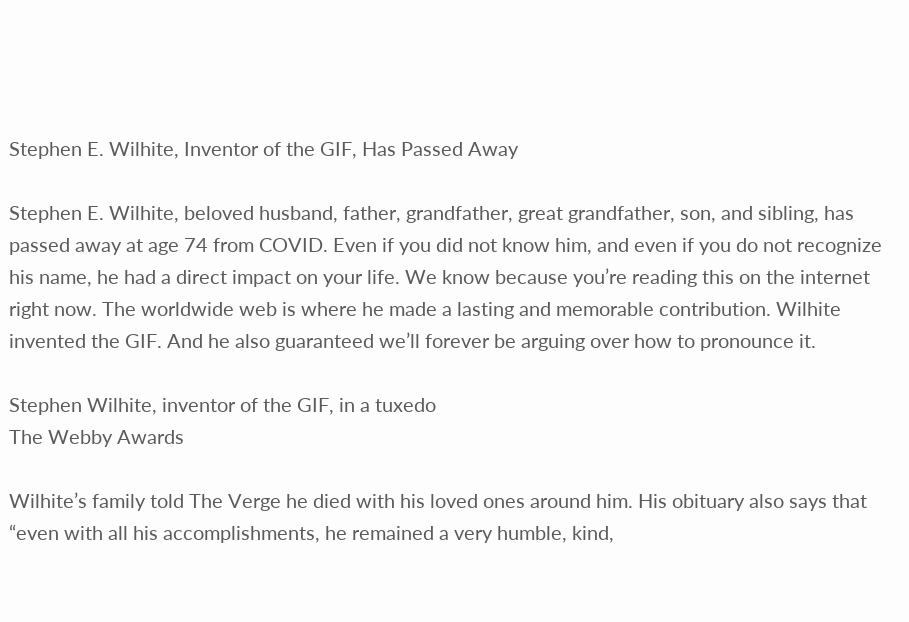Stephen E. Wilhite, Inventor of the GIF, Has Passed Away

Stephen E. Wilhite, beloved husband, father, grandfather, great grandfather, son, and sibling, has passed away at age 74 from COVID. Even if you did not know him, and even if you do not recognize his name, he had a direct impact on your life. We know because you’re reading this on the internet right now. The worldwide web is where he made a lasting and memorable contribution. Wilhite invented the GIF. And he also guaranteed we’ll forever be arguing over how to pronounce it.

Stephen Wilhite, inventor of the GIF, in a tuxedo
The Webby Awards

Wilhite’s family told The Verge he died with his loved ones around him. His obituary also says that “even with all his accomplishments, he remained a very humble, kind,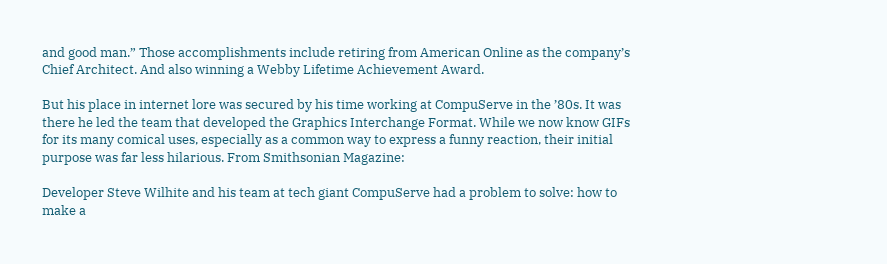and good man.” Those accomplishments include retiring from American Online as the company’s Chief Architect. And also winning a Webby Lifetime Achievement Award.

But his place in internet lore was secured by his time working at CompuServe in the ’80s. It was there he led the team that developed the Graphics Interchange Format. While we now know GIFs for its many comical uses, especially as a common way to express a funny reaction, their initial purpose was far less hilarious. From Smithsonian Magazine:

Developer Steve Wilhite and his team at tech giant CompuServe had a problem to solve: how to make a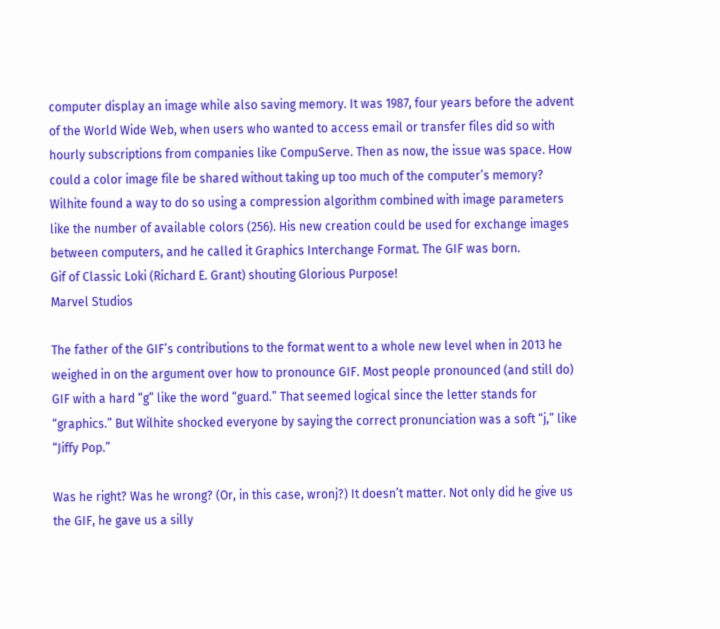computer display an image while also saving memory. It was 1987, four years before the advent of the World Wide Web, when users who wanted to access email or transfer files did so with hourly subscriptions from companies like CompuServe. Then as now, the issue was space. How could a color image file be shared without taking up too much of the computer’s memory? Wilhite found a way to do so using a compression algorithm combined with image parameters like the number of available colors (256). His new creation could be used for exchange images between computers, and he called it Graphics Interchange Format. The GIF was born.
Gif of Classic Loki (Richard E. Grant) shouting Glorious Purpose!
Marvel Studios

The father of the GIF’s contributions to the format went to a whole new level when in 2013 he weighed in on the argument over how to pronounce GIF. Most people pronounced (and still do) GIF with a hard “g” like the word “guard.” That seemed logical since the letter stands for “graphics.” But Wilhite shocked everyone by saying the correct pronunciation was a soft “j,” like “Jiffy Pop.”

Was he right? Was he wrong? (Or, in this case, wronj?) It doesn’t matter. Not only did he give us the GIF, he gave us a silly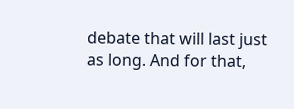debate that will last just as long. And for that,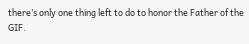there’s only one thing left to do to honor the Father of the GIF.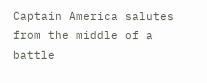Captain America salutes from the middle of a battle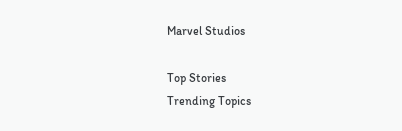Marvel Studios

Top Stories
Trending Topics